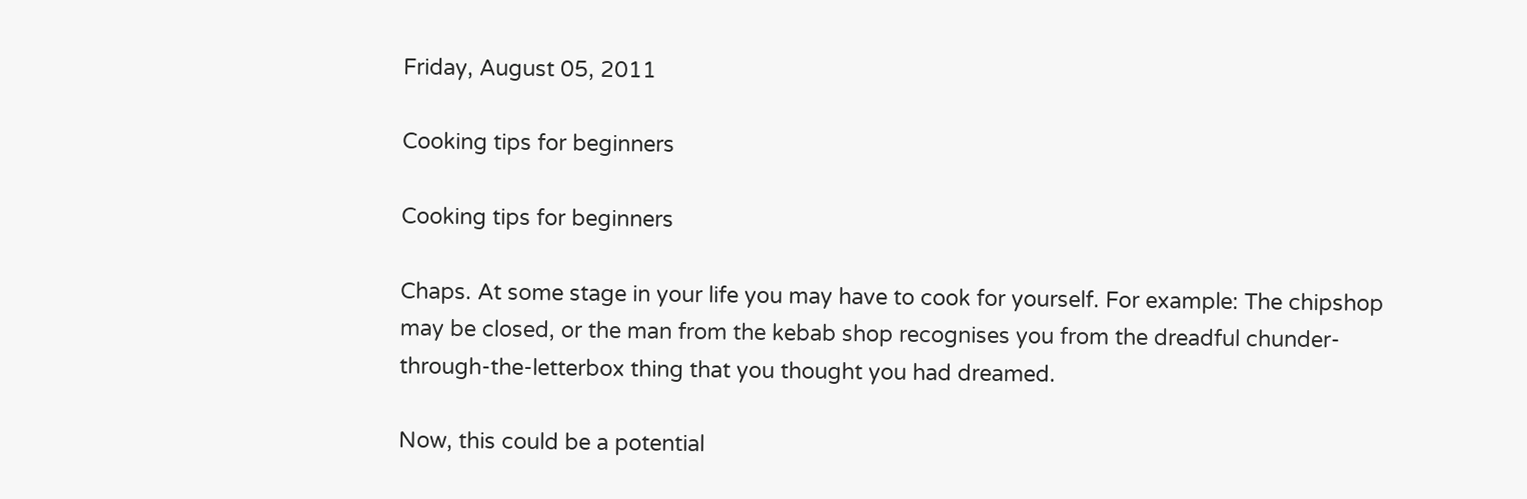Friday, August 05, 2011

Cooking tips for beginners

Cooking tips for beginners

Chaps. At some stage in your life you may have to cook for yourself. For example: The chipshop may be closed, or the man from the kebab shop recognises you from the dreadful chunder-through-the-letterbox thing that you thought you had dreamed.

Now, this could be a potential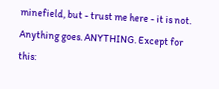minefield, but - trust me here - it is not. Anything goes. ANYTHING. Except for this: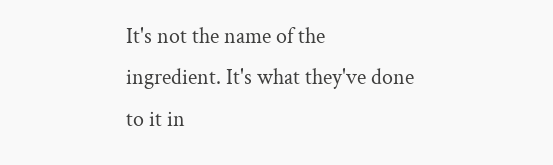It's not the name of the ingredient. It's what they've done to it in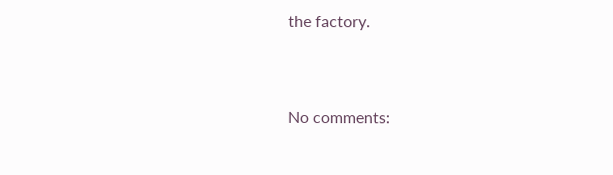the factory.


No comments: